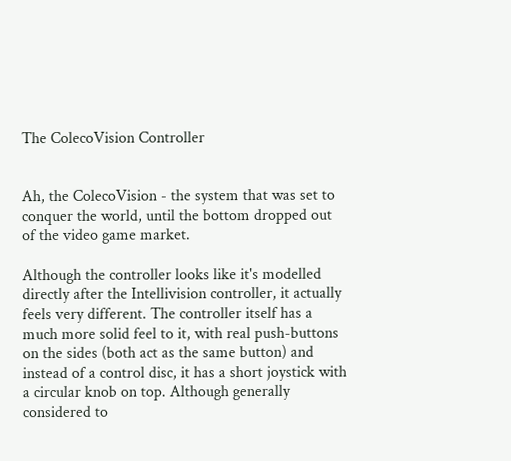The ColecoVision Controller


Ah, the ColecoVision - the system that was set to conquer the world, until the bottom dropped out of the video game market.

Although the controller looks like it's modelled directly after the Intellivision controller, it actually feels very different. The controller itself has a much more solid feel to it, with real push-buttons on the sides (both act as the same button) and instead of a control disc, it has a short joystick with a circular knob on top. Although generally considered to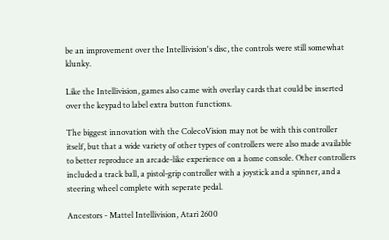be an improvement over the Intellivision's disc, the controls were still somewhat klunky.

Like the Intellivision, games also came with overlay cards that could be inserted over the keypad to label extra button functions.

The biggest innovation with the ColecoVision may not be with this controller itself, but that a wide variety of other types of controllers were also made available to better reproduce an arcade-like experience on a home console. Other controllers included a track ball, a pistol-grip controller with a joystick and a spinner, and a steering wheel complete with seperate pedal.

Ancestors - Mattel Intellivision, Atari 2600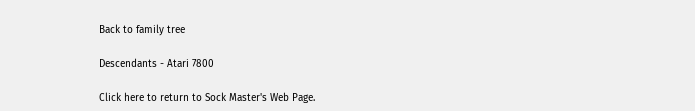Back to family tree

Descendants - Atari 7800

Click here to return to Sock Master's Web Page.